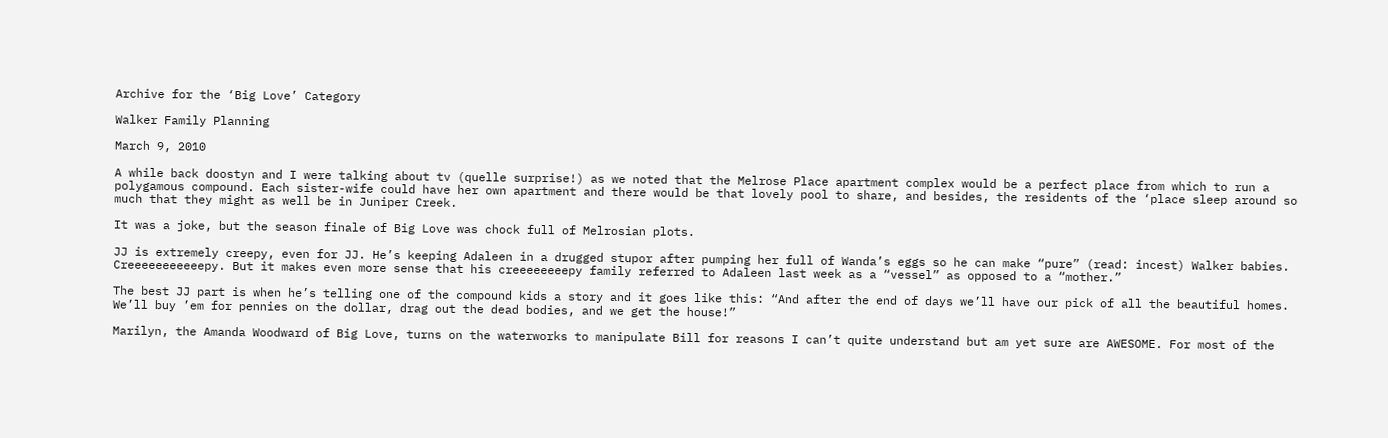Archive for the ‘Big Love’ Category

Walker Family Planning

March 9, 2010

A while back doostyn and I were talking about tv (quelle surprise!) as we noted that the Melrose Place apartment complex would be a perfect place from which to run a polygamous compound. Each sister-wife could have her own apartment and there would be that lovely pool to share, and besides, the residents of the ‘place sleep around so much that they might as well be in Juniper Creek.

It was a joke, but the season finale of Big Love was chock full of Melrosian plots.

JJ is extremely creepy, even for JJ. He’s keeping Adaleen in a drugged stupor after pumping her full of Wanda’s eggs so he can make “pure” (read: incest) Walker babies. Creeeeeeeeeeepy. But it makes even more sense that his creeeeeeeepy family referred to Adaleen last week as a “vessel” as opposed to a “mother.”

The best JJ part is when he’s telling one of the compound kids a story and it goes like this: “And after the end of days we’ll have our pick of all the beautiful homes. We’ll buy ’em for pennies on the dollar, drag out the dead bodies, and we get the house!”

Marilyn, the Amanda Woodward of Big Love, turns on the waterworks to manipulate Bill for reasons I can’t quite understand but am yet sure are AWESOME. For most of the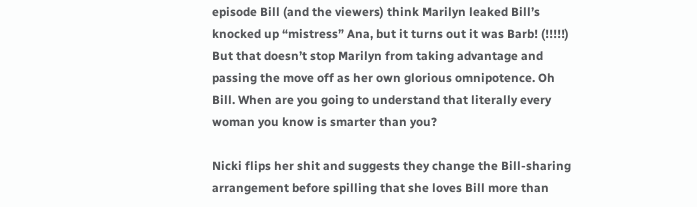episode Bill (and the viewers) think Marilyn leaked Bill’s knocked up “mistress” Ana, but it turns out it was Barb! (!!!!!) But that doesn’t stop Marilyn from taking advantage and passing the move off as her own glorious omnipotence. Oh Bill. When are you going to understand that literally every woman you know is smarter than you?

Nicki flips her shit and suggests they change the Bill-sharing arrangement before spilling that she loves Bill more than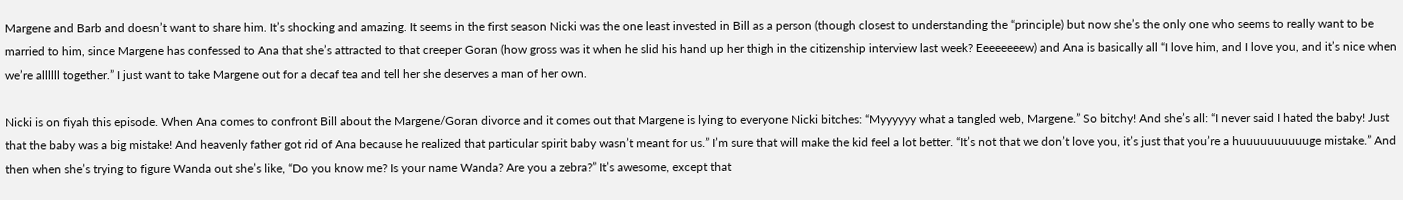Margene and Barb and doesn’t want to share him. It’s shocking and amazing. It seems in the first season Nicki was the one least invested in Bill as a person (though closest to understanding the “principle) but now she’s the only one who seems to really want to be married to him, since Margene has confessed to Ana that she’s attracted to that creeper Goran (how gross was it when he slid his hand up her thigh in the citizenship interview last week? Eeeeeeeew) and Ana is basically all “I love him, and I love you, and it’s nice when we’re allllll together.” I just want to take Margene out for a decaf tea and tell her she deserves a man of her own.

Nicki is on fiyah this episode. When Ana comes to confront Bill about the Margene/Goran divorce and it comes out that Margene is lying to everyone Nicki bitches: “Myyyyyy what a tangled web, Margene.” So bitchy! And she’s all: “I never said I hated the baby! Just that the baby was a big mistake! And heavenly father got rid of Ana because he realized that particular spirit baby wasn’t meant for us.” I’m sure that will make the kid feel a lot better. “It’s not that we don’t love you, it’s just that you’re a huuuuuuuuuuge mistake.” And then when she’s trying to figure Wanda out she’s like, “Do you know me? Is your name Wanda? Are you a zebra?” It’s awesome, except that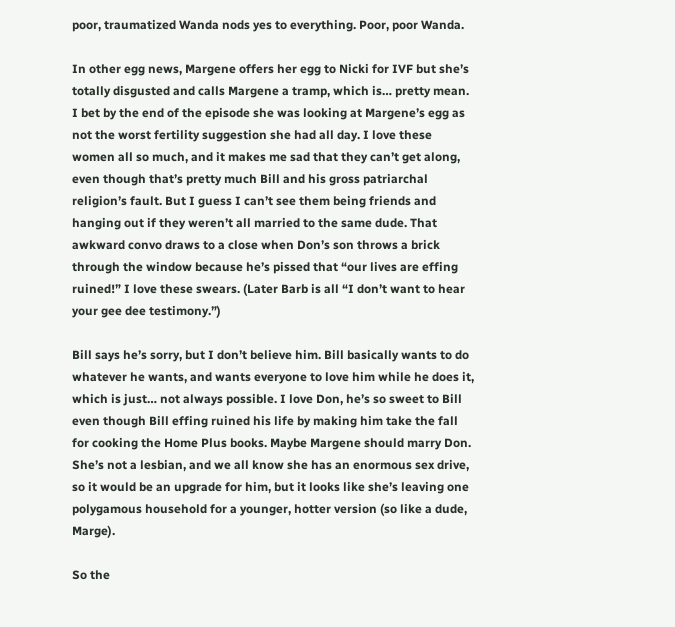poor, traumatized Wanda nods yes to everything. Poor, poor Wanda.

In other egg news, Margene offers her egg to Nicki for IVF but she’s totally disgusted and calls Margene a tramp, which is… pretty mean. I bet by the end of the episode she was looking at Margene’s egg as not the worst fertility suggestion she had all day. I love these women all so much, and it makes me sad that they can’t get along, even though that’s pretty much Bill and his gross patriarchal religion’s fault. But I guess I can’t see them being friends and hanging out if they weren’t all married to the same dude. That awkward convo draws to a close when Don’s son throws a brick through the window because he’s pissed that “our lives are effing ruined!” I love these swears. (Later Barb is all “I don’t want to hear your gee dee testimony.”)

Bill says he’s sorry, but I don’t believe him. Bill basically wants to do whatever he wants, and wants everyone to love him while he does it, which is just… not always possible. I love Don, he’s so sweet to Bill even though Bill effing ruined his life by making him take the fall for cooking the Home Plus books. Maybe Margene should marry Don. She’s not a lesbian, and we all know she has an enormous sex drive, so it would be an upgrade for him, but it looks like she’s leaving one polygamous household for a younger, hotter version (so like a dude, Marge).

So the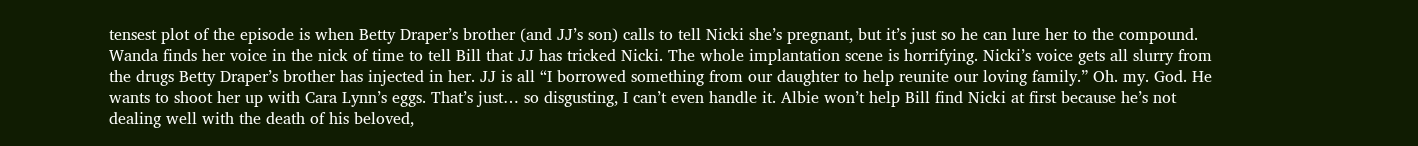tensest plot of the episode is when Betty Draper’s brother (and JJ’s son) calls to tell Nicki she’s pregnant, but it’s just so he can lure her to the compound. Wanda finds her voice in the nick of time to tell Bill that JJ has tricked Nicki. The whole implantation scene is horrifying. Nicki’s voice gets all slurry from the drugs Betty Draper’s brother has injected in her. JJ is all “I borrowed something from our daughter to help reunite our loving family.” Oh. my. God. He wants to shoot her up with Cara Lynn’s eggs. That’s just… so disgusting, I can’t even handle it. Albie won’t help Bill find Nicki at first because he’s not dealing well with the death of his beloved,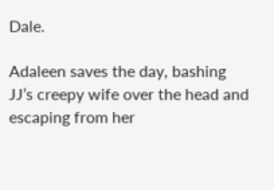Dale.

Adaleen saves the day, bashing JJ’s creepy wife over the head and escaping from her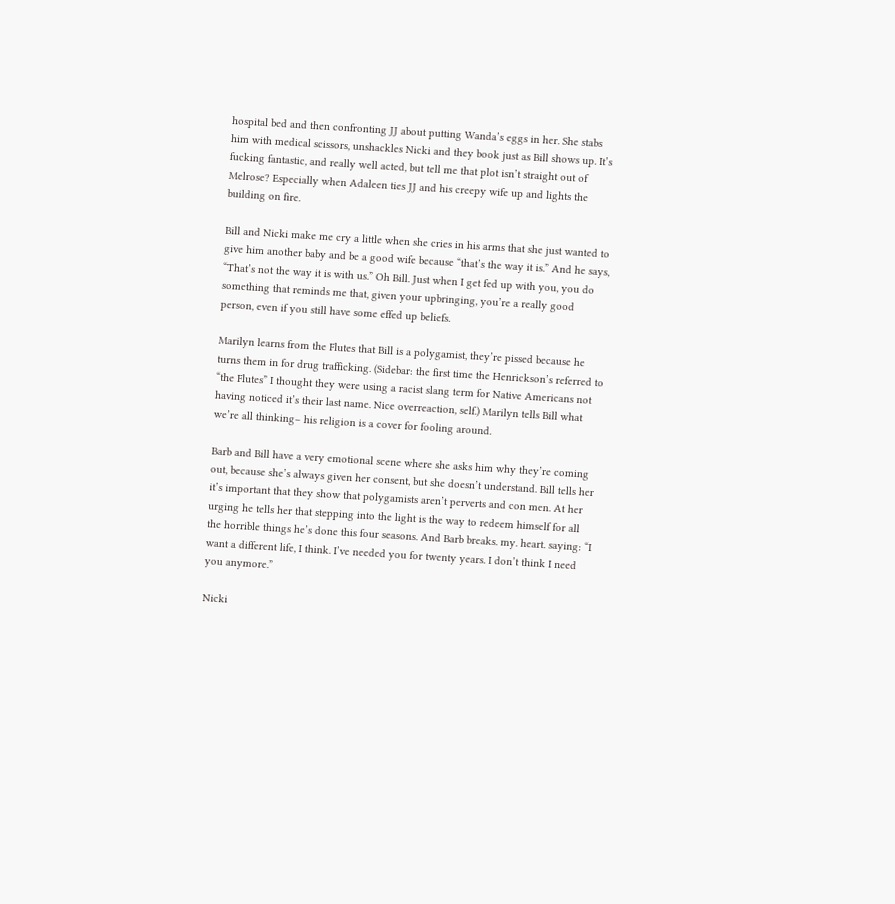hospital bed and then confronting JJ about putting Wanda’s eggs in her. She stabs him with medical scissors, unshackles Nicki and they book just as Bill shows up. It’s fucking fantastic, and really well acted, but tell me that plot isn’t straight out of Melrose? Especially when Adaleen ties JJ and his creepy wife up and lights the building on fire.

Bill and Nicki make me cry a little when she cries in his arms that she just wanted to give him another baby and be a good wife because “that’s the way it is.” And he says, “That’s not the way it is with us.” Oh Bill. Just when I get fed up with you, you do something that reminds me that, given your upbringing, you’re a really good person, even if you still have some effed up beliefs.

Marilyn learns from the Flutes that Bill is a polygamist, they’re pissed because he turns them in for drug trafficking. (Sidebar: the first time the Henrickson’s referred to “the Flutes” I thought they were using a racist slang term for Native Americans not having noticed it’s their last name. Nice overreaction, self.) Marilyn tells Bill what we’re all thinking– his religion is a cover for fooling around.

Barb and Bill have a very emotional scene where she asks him why they’re coming out, because she’s always given her consent, but she doesn’t understand. Bill tells her it’s important that they show that polygamists aren’t perverts and con men. At her urging he tells her that stepping into the light is the way to redeem himself for all the horrible things he’s done this four seasons. And Barb breaks. my. heart. saying: “I want a different life, I think. I’ve needed you for twenty years. I don’t think I need you anymore.”

Nicki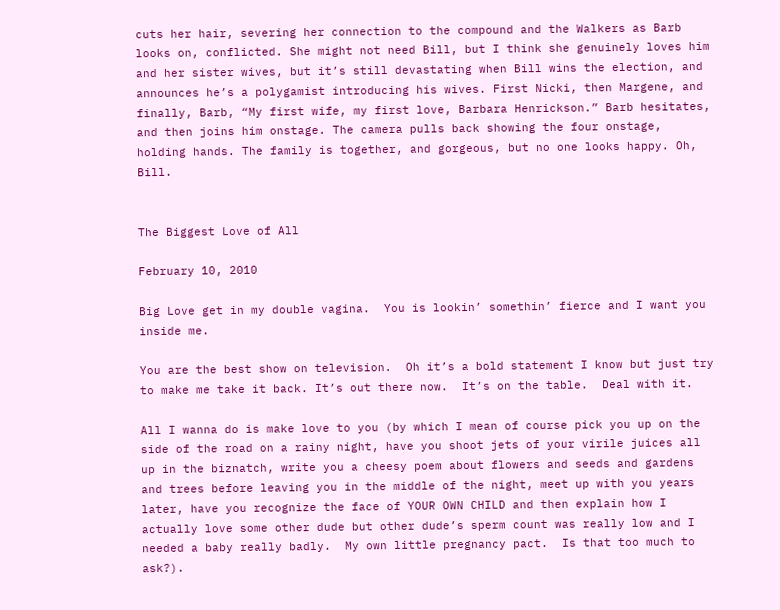cuts her hair, severing her connection to the compound and the Walkers as Barb looks on, conflicted. She might not need Bill, but I think she genuinely loves him and her sister wives, but it’s still devastating when Bill wins the election, and announces he’s a polygamist introducing his wives. First Nicki, then Margene, and finally, Barb, “My first wife, my first love, Barbara Henrickson.” Barb hesitates, and then joins him onstage. The camera pulls back showing the four onstage, holding hands. The family is together, and gorgeous, but no one looks happy. Oh, Bill.


The Biggest Love of All

February 10, 2010

Big Love get in my double vagina.  You is lookin’ somethin’ fierce and I want you inside me.

You are the best show on television.  Oh it’s a bold statement I know but just try to make me take it back. It’s out there now.  It’s on the table.  Deal with it.

All I wanna do is make love to you (by which I mean of course pick you up on the side of the road on a rainy night, have you shoot jets of your virile juices all up in the biznatch, write you a cheesy poem about flowers and seeds and gardens and trees before leaving you in the middle of the night, meet up with you years later, have you recognize the face of YOUR OWN CHILD and then explain how I actually love some other dude but other dude’s sperm count was really low and I needed a baby really badly.  My own little pregnancy pact.  Is that too much to ask?).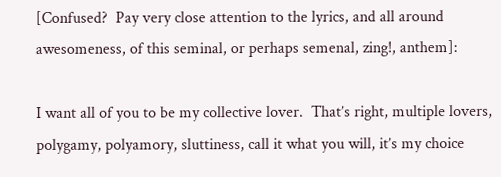[Confused?  Pay very close attention to the lyrics, and all around awesomeness, of this seminal, or perhaps semenal, zing!, anthem]:

I want all of you to be my collective lover.  That’s right, multiple lovers, polygamy, polyamory, sluttiness, call it what you will, it’s my choice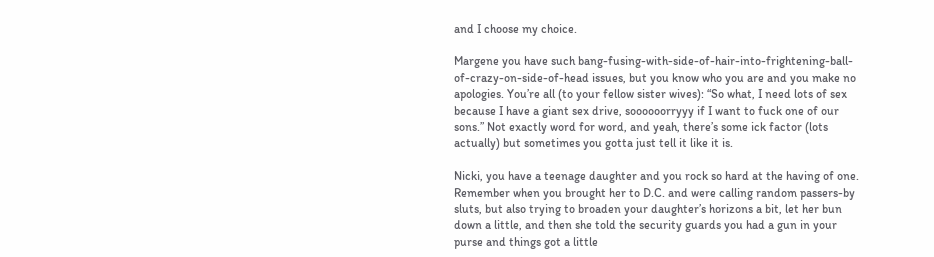and I choose my choice.

Margene you have such bang-fusing-with-side-of-hair-into-frightening-ball-of-crazy-on-side-of-head issues, but you know who you are and you make no apologies. You’re all (to your fellow sister wives): “So what, I need lots of sex because I have a giant sex drive, soooooorryyy if I want to fuck one of our sons.” Not exactly word for word, and yeah, there’s some ick factor (lots actually) but sometimes you gotta just tell it like it is.

Nicki, you have a teenage daughter and you rock so hard at the having of one.  Remember when you brought her to D.C. and were calling random passers-by sluts, but also trying to broaden your daughter’s horizons a bit, let her bun down a little, and then she told the security guards you had a gun in your purse and things got a little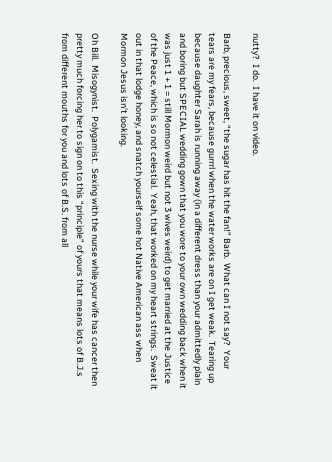nutty?  I do.  I have it on video.

Barb, precious, sweet, “the sugar has hit the fan!” Barb.  What can I not say?  Your tears are my fears, because gurrrl when the water works are on I get weak.  Tearing up because daughter Sarah is running away (in a different dress than your admittedly plain and boring but SPECIAL wedding gown that you wore to your own wedding back when it was just 1 + 1 = still Mormon weird but not 3 wives weird) to get married at the Justice of the Peace, which is so not celestial.  Yeah, that worked on my heart strings.  Sweat it out in that lodge honey, and snatch yourself some hot Native American ass when Mormon Jesus isn’t looking.

Oh Bill.  Misogynist.  Polygamist.  Sexing with the nurse while your wife has cancer then pretty much forcing her to sign on to this “principle” of yours that means lots of B.J.s from different mouths for you and lots of B.S. from all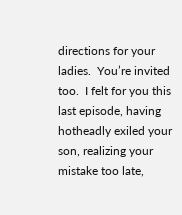directions for your ladies.  You’re invited too.  I felt for you this last episode, having hotheadly exiled your son, realizing your mistake too late,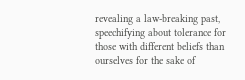revealing a law-breaking past, speechifying about tolerance for those with different beliefs than ourselves for the sake of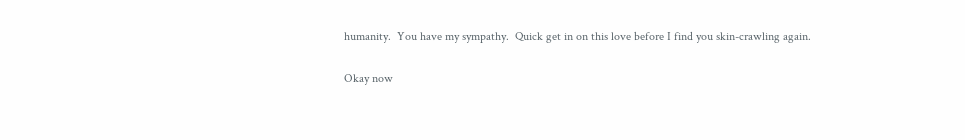humanity.  You have my sympathy.  Quick get in on this love before I find you skin-crawling again.

Okay now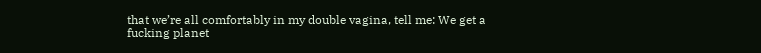that we’re all comfortably in my double vagina, tell me: We get a fucking planet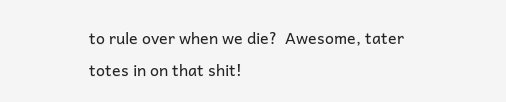to rule over when we die?  Awesome, tater totes in on that shit!